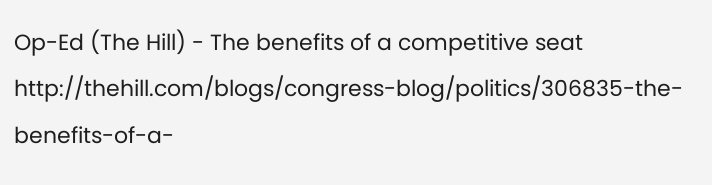Op-Ed (The Hill) - The benefits of a competitive seat http://thehill.com/blogs/congress-blog/politics/306835-the-benefits-of-a-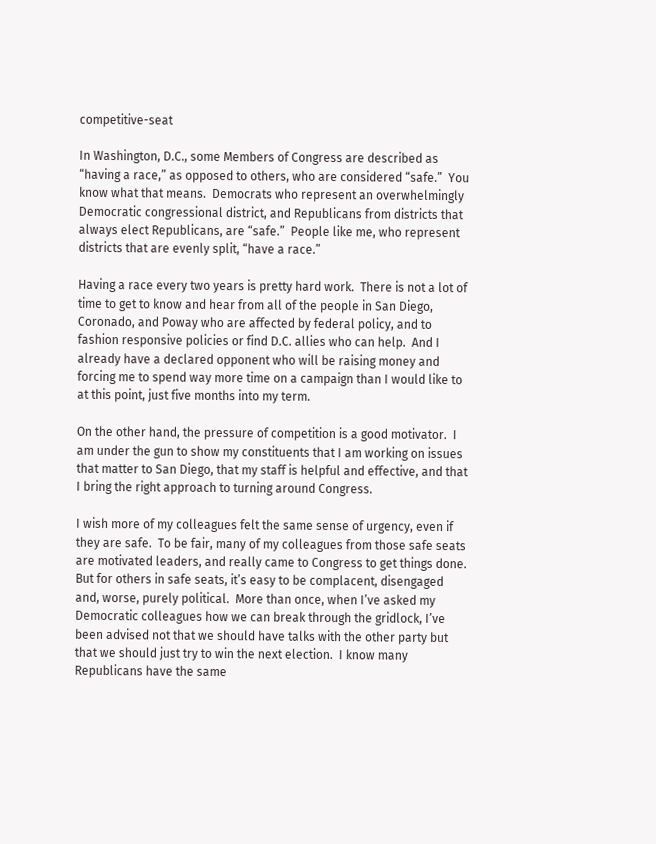competitive-seat

In Washington, D.C., some Members of Congress are described as “having a race,” as opposed to others, who are considered “safe.”  You know what that means.  Democrats who represent an overwhelmingly Democratic congressional district, and Republicans from districts that always elect Republicans, are “safe.”  People like me, who represent districts that are evenly split, “have a race.”

Having a race every two years is pretty hard work.  There is not a lot of time to get to know and hear from all of the people in San Diego, Coronado, and Poway who are affected by federal policy, and to fashion responsive policies or find D.C. allies who can help.  And I already have a declared opponent who will be raising money and forcing me to spend way more time on a campaign than I would like to at this point, just five months into my term.

On the other hand, the pressure of competition is a good motivator.  I am under the gun to show my constituents that I am working on issues that matter to San Diego, that my staff is helpful and effective, and that I bring the right approach to turning around Congress.

I wish more of my colleagues felt the same sense of urgency, even if they are safe.  To be fair, many of my colleagues from those safe seats are motivated leaders, and really came to Congress to get things done.  But for others in safe seats, it’s easy to be complacent, disengaged and, worse, purely political.  More than once, when I’ve asked my Democratic colleagues how we can break through the gridlock, I’ve been advised not that we should have talks with the other party but that we should just try to win the next election.  I know many Republicans have the same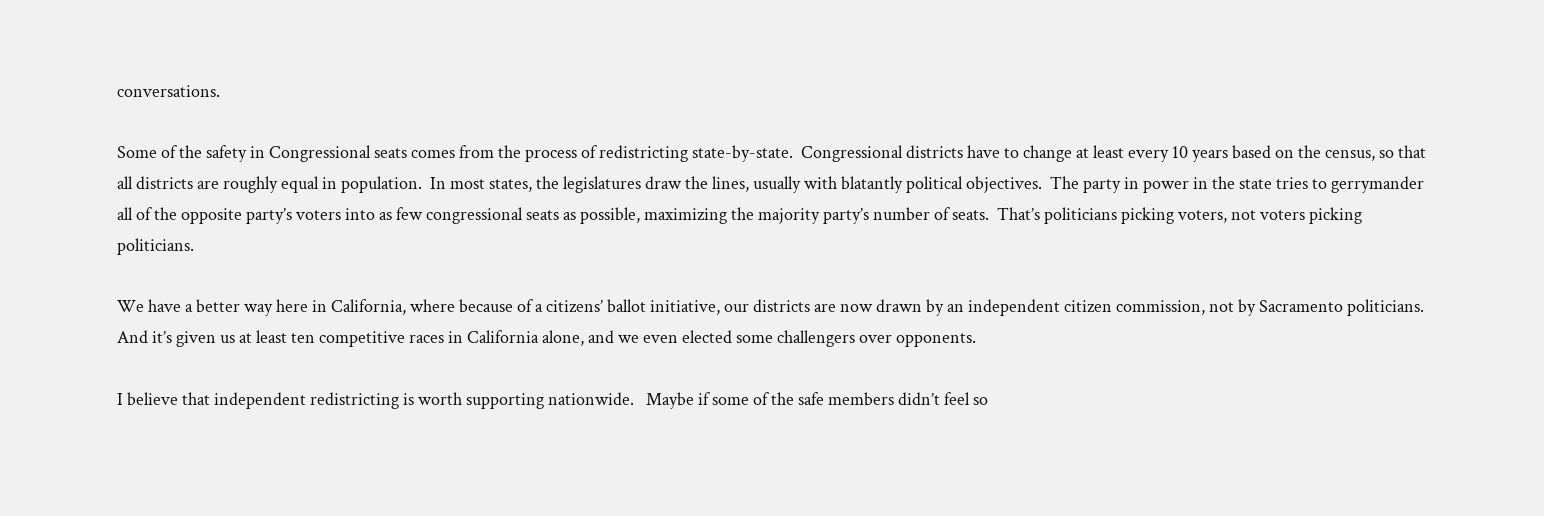conversations.

Some of the safety in Congressional seats comes from the process of redistricting state-by-state.  Congressional districts have to change at least every 10 years based on the census, so that all districts are roughly equal in population.  In most states, the legislatures draw the lines, usually with blatantly political objectives.  The party in power in the state tries to gerrymander all of the opposite party’s voters into as few congressional seats as possible, maximizing the majority party’s number of seats.  That’s politicians picking voters, not voters picking politicians.

We have a better way here in California, where because of a citizens’ ballot initiative, our districts are now drawn by an independent citizen commission, not by Sacramento politicians.  And it’s given us at least ten competitive races in California alone, and we even elected some challengers over opponents.

I believe that independent redistricting is worth supporting nationwide.   Maybe if some of the safe members didn’t feel so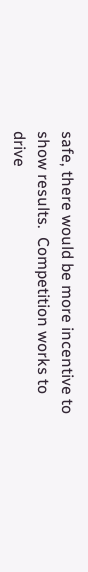safe, there would be more incentive to show results.  Competition works to drive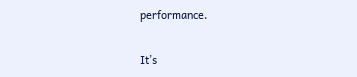performance.

It’s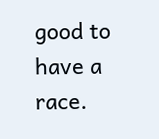good to have a race.